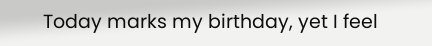Today marks my birthday, yet I feel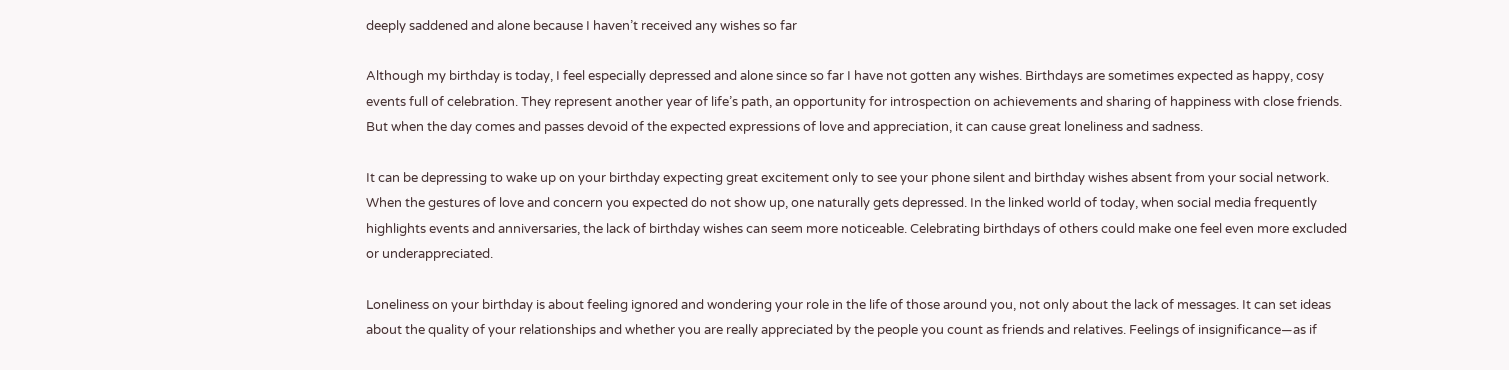deeply saddened and alone because I haven’t received any wishes so far

Although my birthday is today, I feel especially depressed and alone since so far I have not gotten any wishes. Birthdays are sometimes expected as happy, cosy events full of celebration. They represent another year of life’s path, an opportunity for introspection on achievements and sharing of happiness with close friends. But when the day comes and passes devoid of the expected expressions of love and appreciation, it can cause great loneliness and sadness.

It can be depressing to wake up on your birthday expecting great excitement only to see your phone silent and birthday wishes absent from your social network. When the gestures of love and concern you expected do not show up, one naturally gets depressed. In the linked world of today, when social media frequently highlights events and anniversaries, the lack of birthday wishes can seem more noticeable. Celebrating birthdays of others could make one feel even more excluded or underappreciated.

Loneliness on your birthday is about feeling ignored and wondering your role in the life of those around you, not only about the lack of messages. It can set ideas about the quality of your relationships and whether you are really appreciated by the people you count as friends and relatives. Feelings of insignificance—as if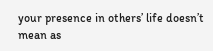your presence in others’ life doesn’t mean as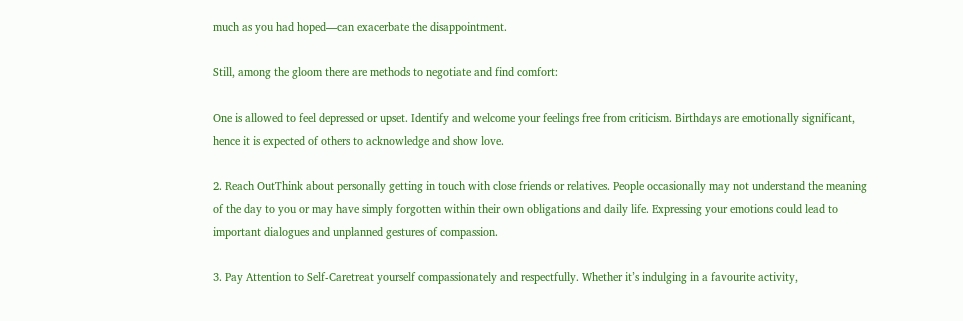much as you had hoped—can exacerbate the disappointment.

Still, among the gloom there are methods to negotiate and find comfort:

One is allowed to feel depressed or upset. Identify and welcome your feelings free from criticism. Birthdays are emotionally significant, hence it is expected of others to acknowledge and show love.

2. Reach OutThink about personally getting in touch with close friends or relatives. People occasionally may not understand the meaning of the day to you or may have simply forgotten within their own obligations and daily life. Expressing your emotions could lead to important dialogues and unplanned gestures of compassion.

3. Pay Attention to Self-Caretreat yourself compassionately and respectfully. Whether it’s indulging in a favourite activity,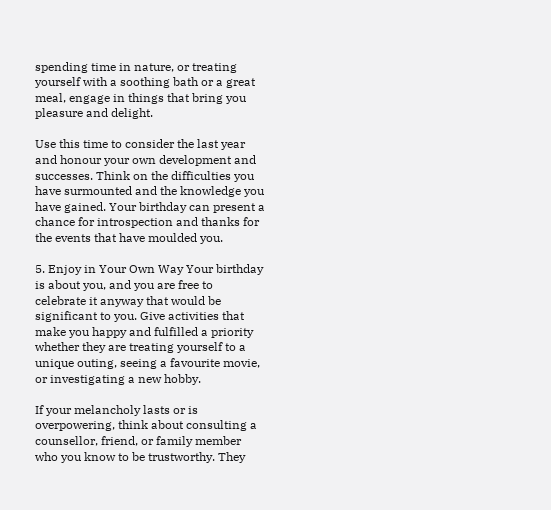spending time in nature, or treating yourself with a soothing bath or a great meal, engage in things that bring you pleasure and delight.

Use this time to consider the last year and honour your own development and successes. Think on the difficulties you have surmounted and the knowledge you have gained. Your birthday can present a chance for introspection and thanks for the events that have moulded you.

5. Enjoy in Your Own Way Your birthday is about you, and you are free to celebrate it anyway that would be significant to you. Give activities that make you happy and fulfilled a priority whether they are treating yourself to a unique outing, seeing a favourite movie, or investigating a new hobby.

If your melancholy lasts or is overpowering, think about consulting a counsellor, friend, or family member who you know to be trustworthy. They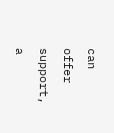can offer support, a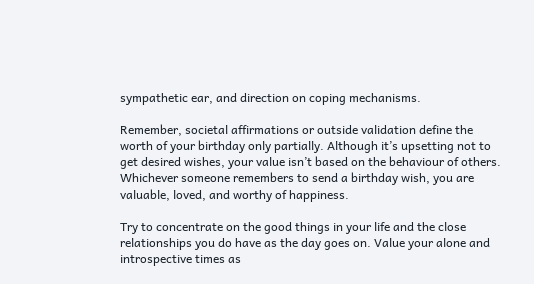sympathetic ear, and direction on coping mechanisms.

Remember, societal affirmations or outside validation define the worth of your birthday only partially. Although it’s upsetting not to get desired wishes, your value isn’t based on the behaviour of others. Whichever someone remembers to send a birthday wish, you are valuable, loved, and worthy of happiness.

Try to concentrate on the good things in your life and the close relationships you do have as the day goes on. Value your alone and introspective times as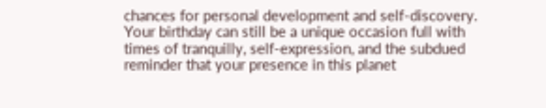chances for personal development and self-discovery. Your birthday can still be a unique occasion full with times of tranquilly, self-expression, and the subdued reminder that your presence in this planet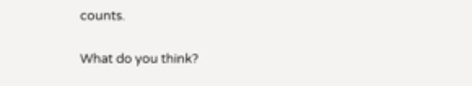counts.

What do you think?